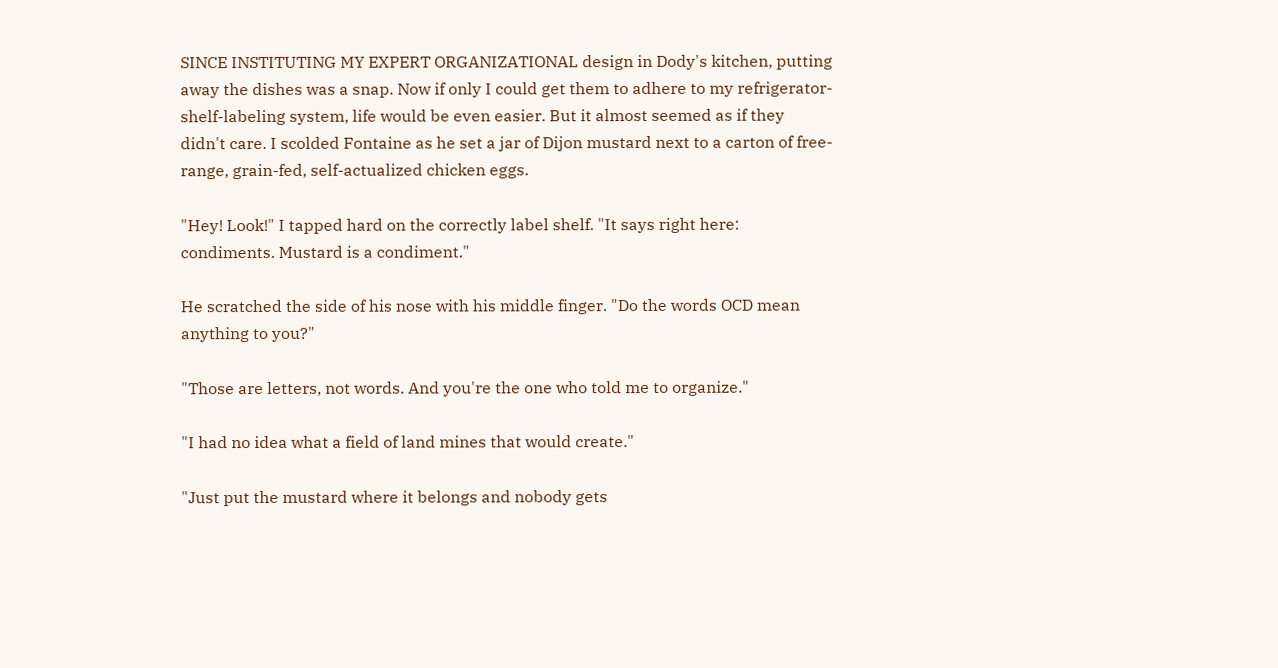SINCE INSTITUTING MY EXPERT ORGANIZATIONAL design in Dody's kitchen, putting away the dishes was a snap. Now if only I could get them to adhere to my refrigerator-shelf-labeling system, life would be even easier. But it almost seemed as if they didn't care. I scolded Fontaine as he set a jar of Dijon mustard next to a carton of free-range, grain-fed, self-actualized chicken eggs.

"Hey! Look!" I tapped hard on the correctly label shelf. "It says right here: condiments. Mustard is a condiment."

He scratched the side of his nose with his middle finger. "Do the words OCD mean anything to you?"

"Those are letters, not words. And you're the one who told me to organize."

"I had no idea what a field of land mines that would create."

"Just put the mustard where it belongs and nobody gets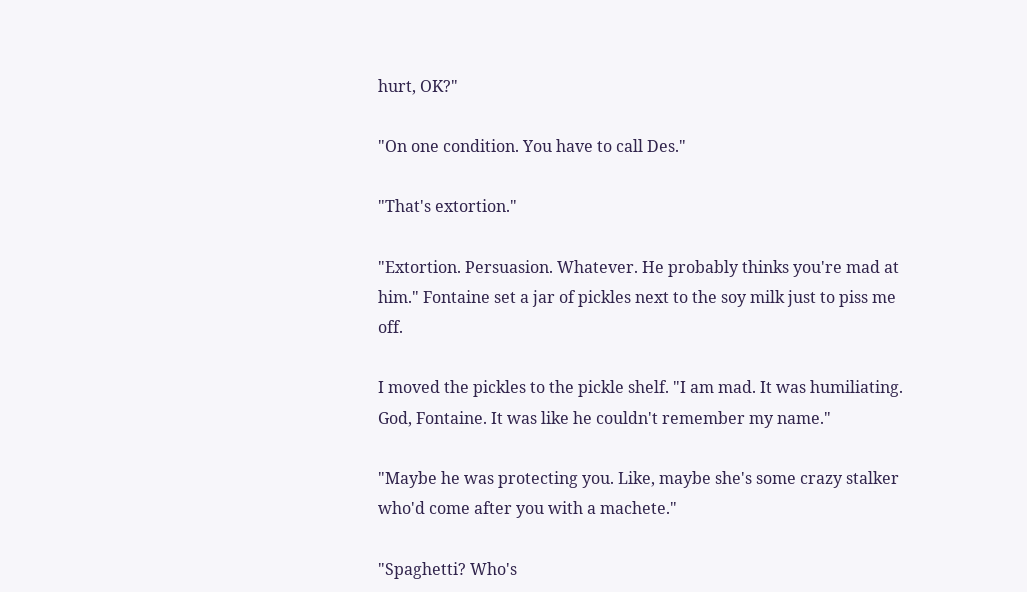hurt, OK?"

"On one condition. You have to call Des."

"That's extortion."

"Extortion. Persuasion. Whatever. He probably thinks you're mad at him." Fontaine set a jar of pickles next to the soy milk just to piss me off.

I moved the pickles to the pickle shelf. "I am mad. It was humiliating. God, Fontaine. It was like he couldn't remember my name."

"Maybe he was protecting you. Like, maybe she's some crazy stalker who'd come after you with a machete."

"Spaghetti? Who's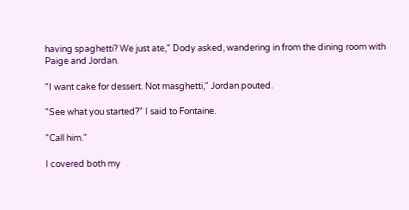having spaghetti? We just ate," Dody asked, wandering in from the dining room with Paige and Jordan.

"I want cake for dessert. Not masghetti," Jordan pouted.

"See what you started?" I said to Fontaine.

"Call him."

I covered both my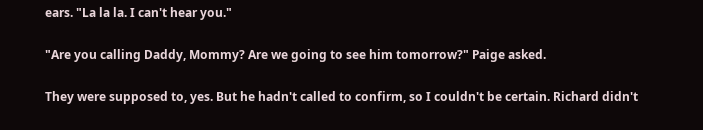ears. "La la la. I can't hear you."

"Are you calling Daddy, Mommy? Are we going to see him tomorrow?" Paige asked.

They were supposed to, yes. But he hadn't called to confirm, so I couldn't be certain. Richard didn't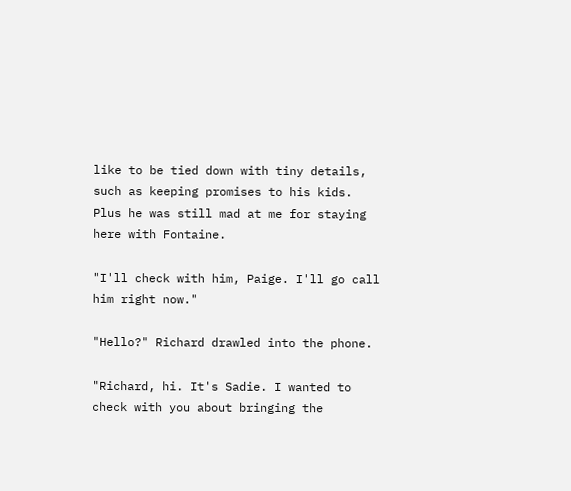like to be tied down with tiny details, such as keeping promises to his kids. Plus he was still mad at me for staying here with Fontaine.

"I'll check with him, Paige. I'll go call him right now."

"Hello?" Richard drawled into the phone.

"Richard, hi. It's Sadie. I wanted to check with you about bringing the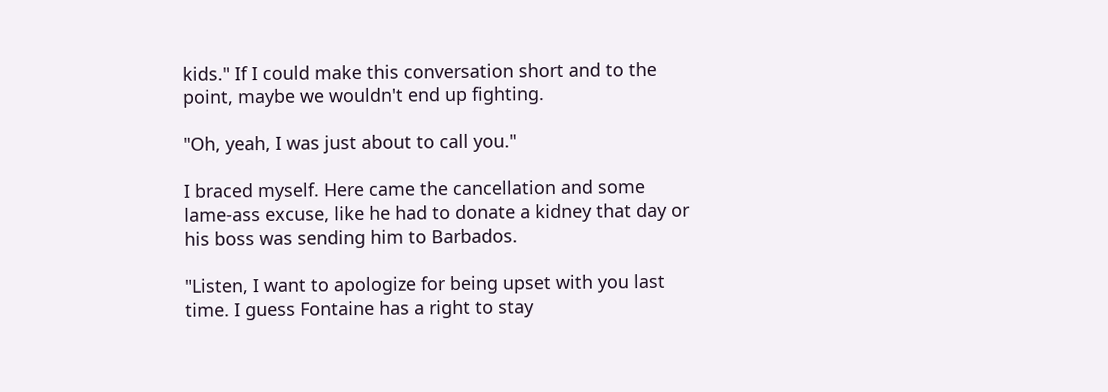kids." If I could make this conversation short and to the point, maybe we wouldn't end up fighting.

"Oh, yeah, I was just about to call you."

I braced myself. Here came the cancellation and some lame-ass excuse, like he had to donate a kidney that day or his boss was sending him to Barbados.

"Listen, I want to apologize for being upset with you last time. I guess Fontaine has a right to stay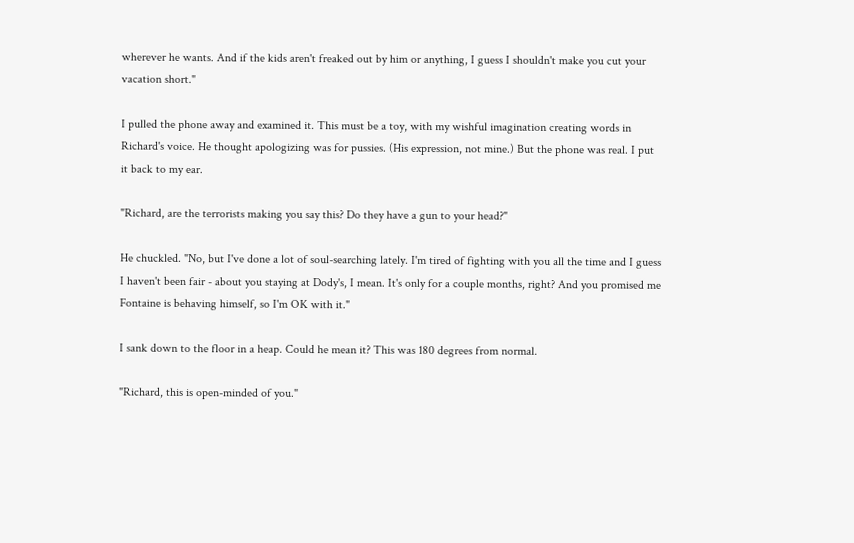wherever he wants. And if the kids aren't freaked out by him or anything, I guess I shouldn't make you cut your vacation short."

I pulled the phone away and examined it. This must be a toy, with my wishful imagination creating words in Richard's voice. He thought apologizing was for pussies. (His expression, not mine.) But the phone was real. I put it back to my ear.

"Richard, are the terrorists making you say this? Do they have a gun to your head?"

He chuckled. "No, but I've done a lot of soul-searching lately. I'm tired of fighting with you all the time and I guess I haven't been fair - about you staying at Dody's, I mean. It's only for a couple months, right? And you promised me Fontaine is behaving himself, so I'm OK with it."

I sank down to the floor in a heap. Could he mean it? This was 180 degrees from normal.

"Richard, this is open-minded of you."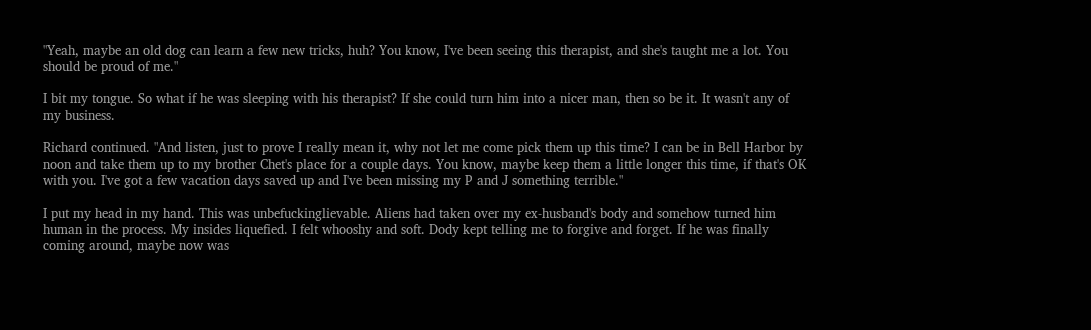"Yeah, maybe an old dog can learn a few new tricks, huh? You know, I've been seeing this therapist, and she's taught me a lot. You should be proud of me."

I bit my tongue. So what if he was sleeping with his therapist? If she could turn him into a nicer man, then so be it. It wasn't any of my business.

Richard continued. "And listen, just to prove I really mean it, why not let me come pick them up this time? I can be in Bell Harbor by noon and take them up to my brother Chet's place for a couple days. You know, maybe keep them a little longer this time, if that's OK with you. I've got a few vacation days saved up and I've been missing my P and J something terrible."

I put my head in my hand. This was unbefuckinglievable. Aliens had taken over my ex-husband's body and somehow turned him human in the process. My insides liquefied. I felt whooshy and soft. Dody kept telling me to forgive and forget. If he was finally coming around, maybe now was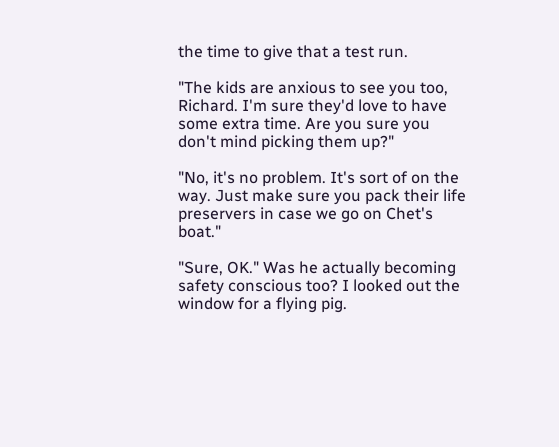the time to give that a test run.

"The kids are anxious to see you too, Richard. I'm sure they'd love to have some extra time. Are you sure you don't mind picking them up?"

"No, it's no problem. It's sort of on the way. Just make sure you pack their life preservers in case we go on Chet's boat."

"Sure, OK." Was he actually becoming safety conscious too? I looked out the window for a flying pig.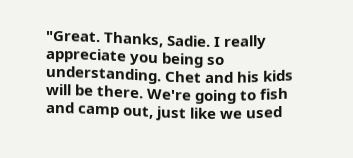"Great. Thanks, Sadie. I really appreciate you being so understanding. Chet and his kids will be there. We're going to fish and camp out, just like we used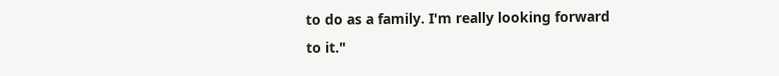to do as a family. I'm really looking forward to it."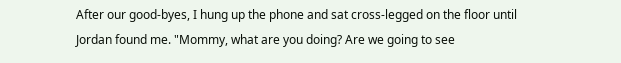After our good-byes, I hung up the phone and sat cross-legged on the floor until Jordan found me. "Mommy, what are you doing? Are we going to see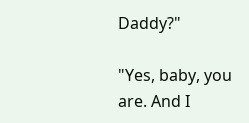Daddy?"

"Yes, baby, you are. And I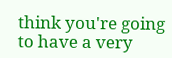think you're going to have a very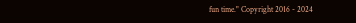fun time." Copyright 2016 - 2024